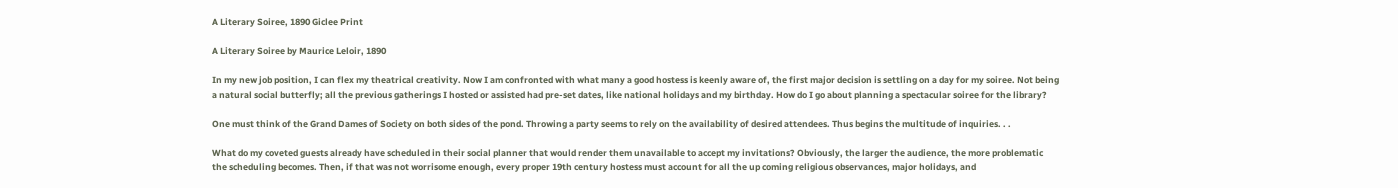A Literary Soiree, 1890 Giclee Print

A Literary Soiree by Maurice Leloir, 1890

In my new job position, I can flex my theatrical creativity. Now I am confronted with what many a good hostess is keenly aware of, the first major decision is settling on a day for my soiree. Not being a natural social butterfly; all the previous gatherings I hosted or assisted had pre-set dates, like national holidays and my birthday. How do I go about planning a spectacular soiree for the library?

One must think of the Grand Dames of Society on both sides of the pond. Throwing a party seems to rely on the availability of desired attendees. Thus begins the multitude of inquiries. . .

What do my coveted guests already have scheduled in their social planner that would render them unavailable to accept my invitations? Obviously, the larger the audience, the more problematic the scheduling becomes. Then, if that was not worrisome enough, every proper 19th century hostess must account for all the up coming religious observances, major holidays, and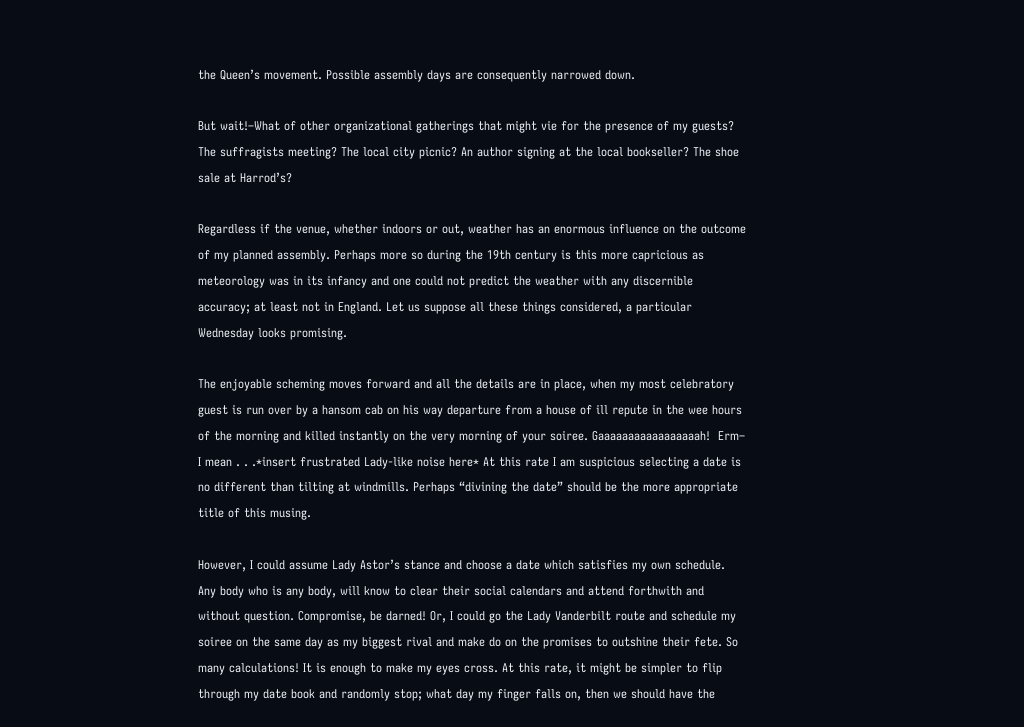the Queen’s movement. Possible assembly days are consequently narrowed down.

But wait!–What of other organizational gatherings that might vie for the presence of my guests? The suffragists meeting? The local city picnic? An author signing at the local bookseller? The shoe sale at Harrod’s?

Regardless if the venue, whether indoors or out, weather has an enormous influence on the outcome of my planned assembly. Perhaps more so during the 19th century is this more capricious as meteorology was in its infancy and one could not predict the weather with any discernible accuracy; at least not in England. Let us suppose all these things considered, a particular Wednesday looks promising.

The enjoyable scheming moves forward and all the details are in place, when my most celebratory guest is run over by a hansom cab on his way departure from a house of ill repute in the wee hours of the morning and killed instantly on the very morning of your soiree. Gaaaaaaaaaaaaaaaaah!  Erm– I mean . . .*insert frustrated Lady-like noise here* At this rate I am suspicious selecting a date is no different than tilting at windmills. Perhaps “divining the date” should be the more appropriate title of this musing.

However, I could assume Lady Astor’s stance and choose a date which satisfies my own schedule. Any body who is any body, will know to clear their social calendars and attend forthwith and without question. Compromise, be darned! Or, I could go the Lady Vanderbilt route and schedule my soiree on the same day as my biggest rival and make do on the promises to outshine their fete. So many calculations! It is enough to make my eyes cross. At this rate, it might be simpler to flip through my date book and randomly stop; what day my finger falls on, then we should have the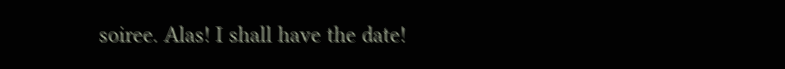soiree. Alas! I shall have the date!